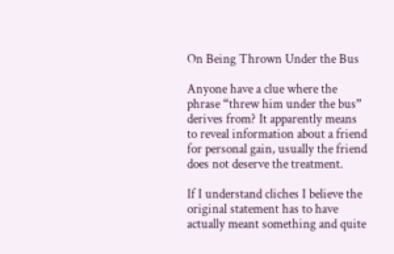On Being Thrown Under the Bus

Anyone have a clue where the phrase “threw him under the bus” derives from? It apparently means to reveal information about a friend for personal gain, usually the friend does not deserve the treatment.

If I understand cliches I believe the original statement has to have actually meant something and quite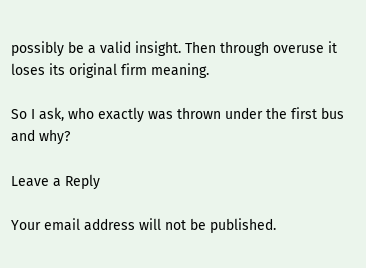possibly be a valid insight. Then through overuse it loses its original firm meaning.

So I ask, who exactly was thrown under the first bus and why?

Leave a Reply

Your email address will not be published.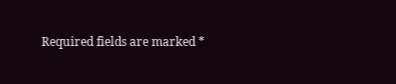Required fields are marked *